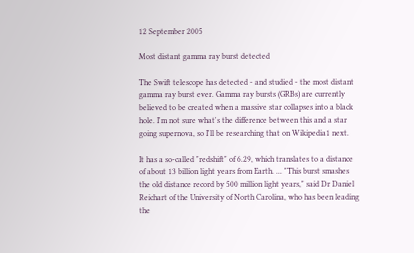12 September 2005

Most distant gamma ray burst detected

The Swift telescope has detected - and studied - the most distant gamma ray burst ever. Gamma ray bursts (GRBs) are currently believed to be created when a massive star collapses into a black hole. I'm not sure what's the difference between this and a star going supernova, so I'll be researching that on Wikipedia1 next.

It has a so-called "redshift" of 6.29, which translates to a distance of about 13 billion light years from Earth. ... "This burst smashes the old distance record by 500 million light years," said Dr Daniel Reichart of the University of North Carolina, who has been leading the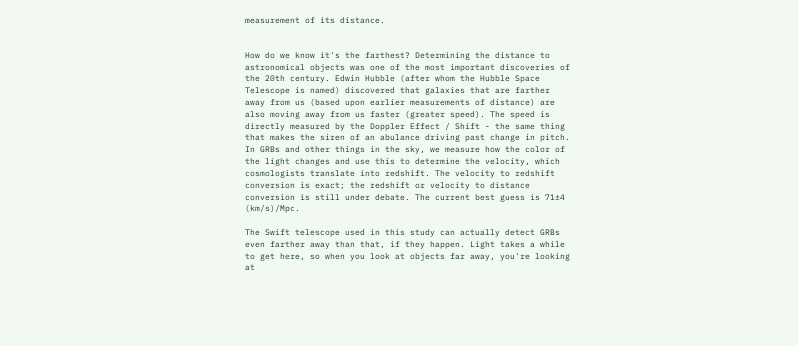measurement of its distance.


How do we know it's the farthest? Determining the distance to astronomical objects was one of the most important discoveries of the 20th century. Edwin Hubble (after whom the Hubble Space Telescope is named) discovered that galaxies that are farther away from us (based upon earlier measurements of distance) are also moving away from us faster (greater speed). The speed is directly measured by the Doppler Effect / Shift - the same thing that makes the siren of an abulance driving past change in pitch. In GRBs and other things in the sky, we measure how the color of the light changes and use this to determine the velocity, which cosmologists translate into redshift. The velocity to redshift conversion is exact; the redshift or velocity to distance conversion is still under debate. The current best guess is 71±4 (km/s)/Mpc.

The Swift telescope used in this study can actually detect GRBs even farther away than that, if they happen. Light takes a while to get here, so when you look at objects far away, you're looking at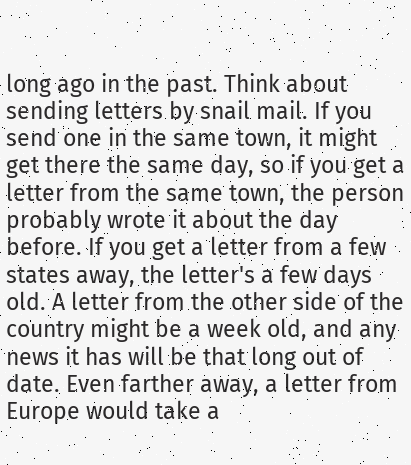long ago in the past. Think about sending letters by snail mail. If you send one in the same town, it might get there the same day, so if you get a letter from the same town, the person probably wrote it about the day before. If you get a letter from a few states away, the letter's a few days old. A letter from the other side of the country might be a week old, and any news it has will be that long out of date. Even farther away, a letter from Europe would take a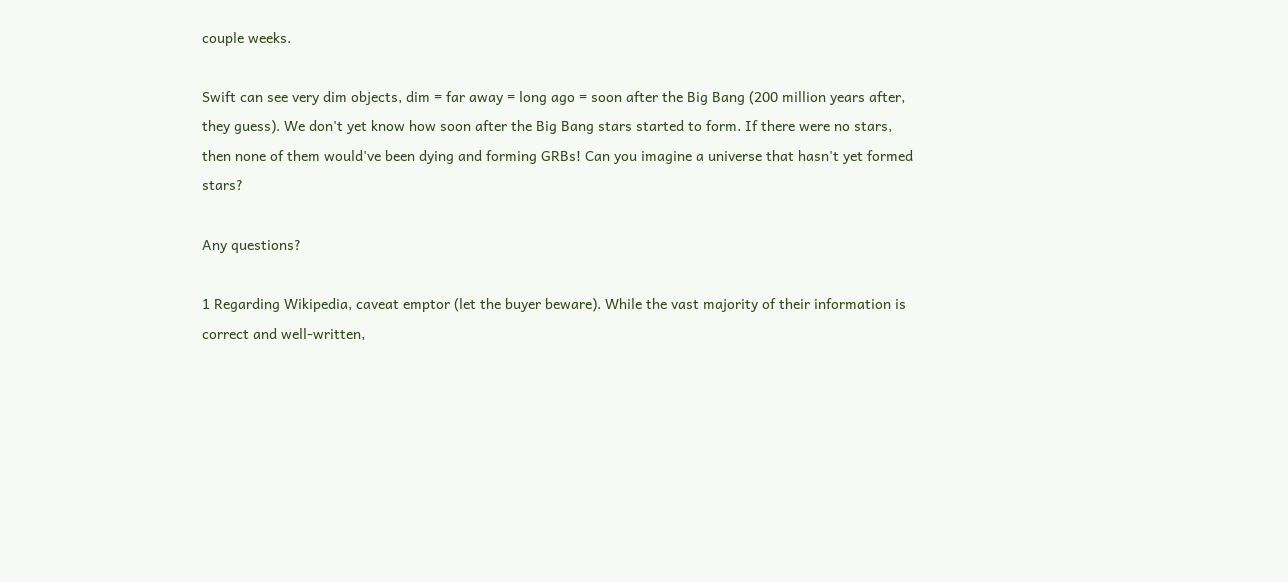couple weeks.

Swift can see very dim objects, dim = far away = long ago = soon after the Big Bang (200 million years after, they guess). We don't yet know how soon after the Big Bang stars started to form. If there were no stars, then none of them would've been dying and forming GRBs! Can you imagine a universe that hasn't yet formed stars?

Any questions?

1 Regarding Wikipedia, caveat emptor (let the buyer beware). While the vast majority of their information is correct and well-written,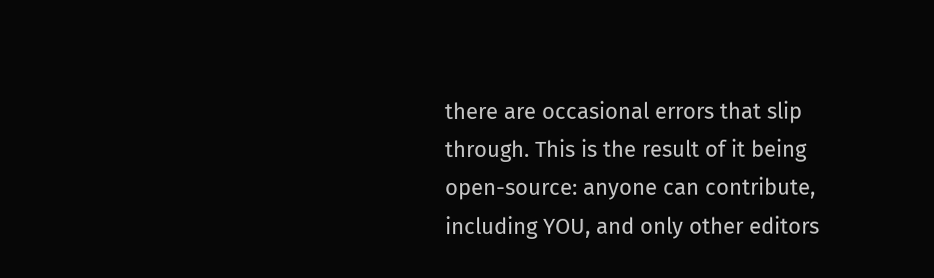there are occasional errors that slip through. This is the result of it being open-source: anyone can contribute, including YOU, and only other editors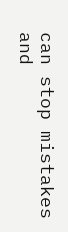can stop mistakes and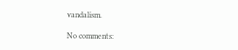vandalism.

No comments: